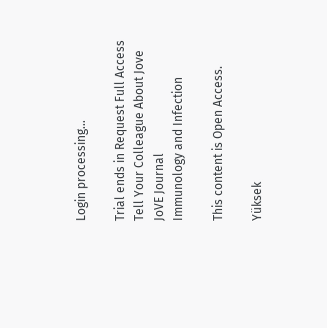Login processing...

Trial ends in Request Full Access Tell Your Colleague About Jove
JoVE Journal
Immunology and Infection

This content is Open Access.

Yüksek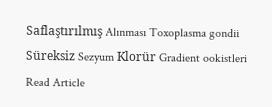Saflaştırılmış Alınması Toxoplasma gondii Süreksiz Sezyum Klorür Gradient ookistleri
Read Article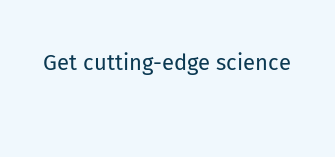Get cutting-edge science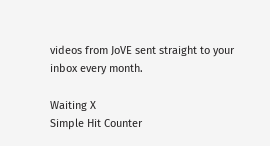videos from JoVE sent straight to your inbox every month.

Waiting X
Simple Hit Counter